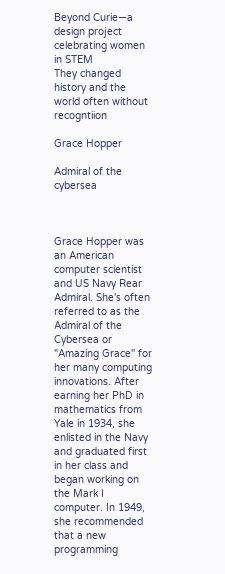Beyond Curie—a design project celebrating women in STEM
They changed history and the world often without recogntiion

Grace Hopper

Admiral of the cybersea



Grace Hopper was an American computer scientist and US Navy Rear Admiral. She's often referred to as the Admiral of the Cybersea or "Amazing Grace" for her many computing innovations. After earning her PhD in mathematics from Yale in 1934, she enlisted in the Navy and graduated first in her class and began working on the Mark I computer. In 1949, she recommended that a new programming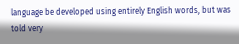language be developed using entirely English words, but was told very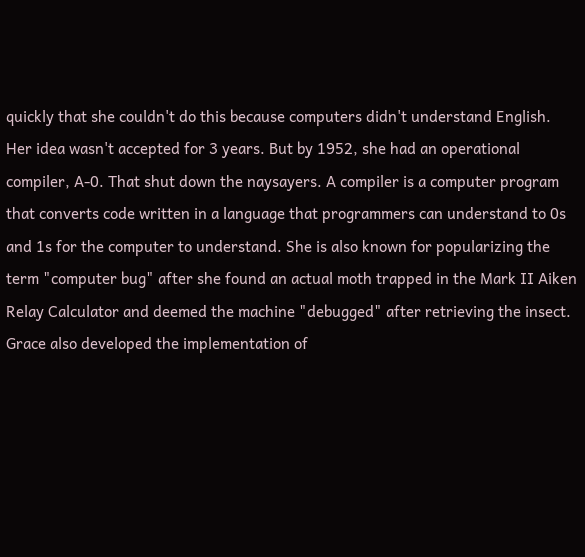quickly that she couldn't do this because computers didn't understand English. Her idea wasn't accepted for 3 years. But by 1952, she had an operational compiler, A-0. That shut down the naysayers. A compiler is a computer program that converts code written in a language that programmers can understand to 0s and 1s for the computer to understand. She is also known for popularizing the term "computer bug" after she found an actual moth trapped in the Mark II Aiken Relay Calculator and deemed the machine "debugged" after retrieving the insect. Grace also developed the implementation of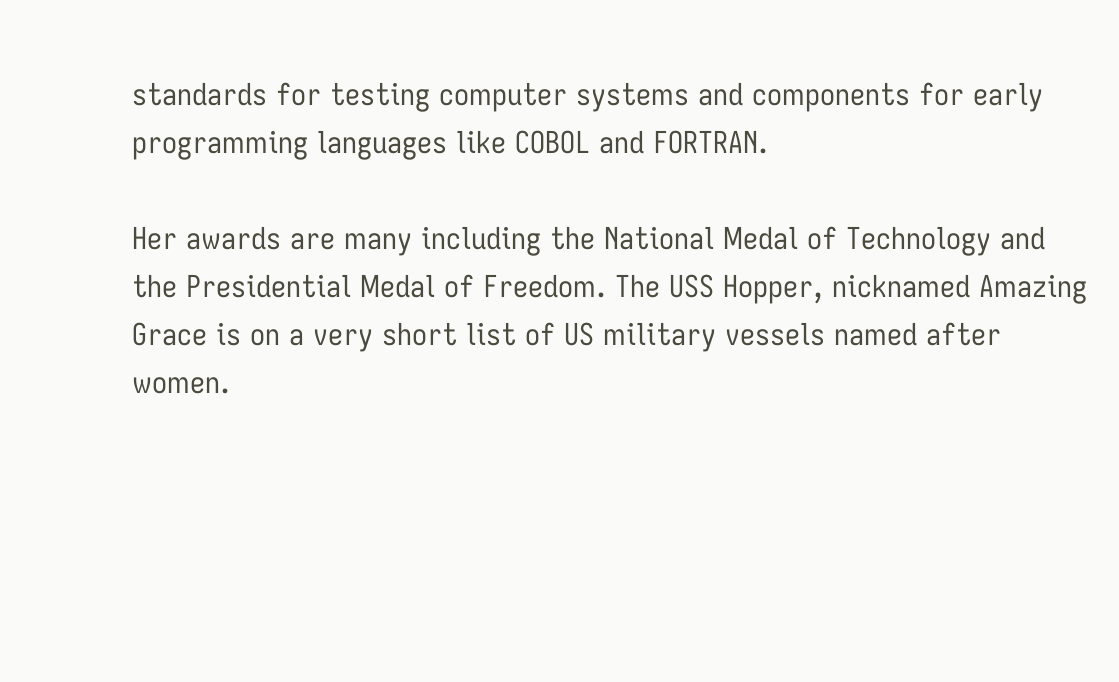standards for testing computer systems and components for early programming languages like COBOL and FORTRAN.

Her awards are many including the National Medal of Technology and the Presidential Medal of Freedom. The USS Hopper, nicknamed Amazing Grace is on a very short list of US military vessels named after women.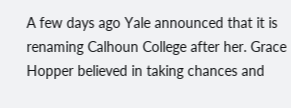A few days ago Yale announced that it is renaming Calhoun College after her. Grace Hopper believed in taking chances and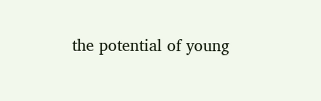the potential of young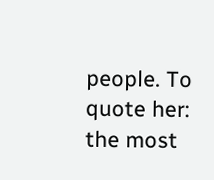people. To quote her: the most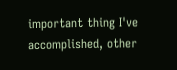important thing I've accomplished, other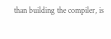than building the compiler, is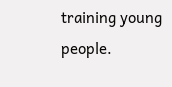training young people.